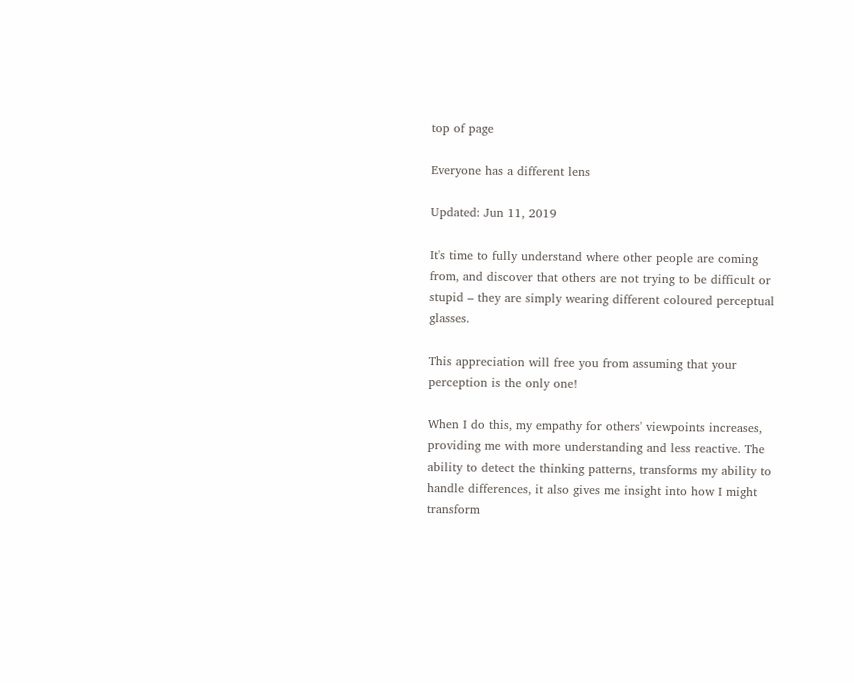top of page

Everyone has a different lens

Updated: Jun 11, 2019

It's time to fully understand where other people are coming from, and discover that others are not trying to be difficult or stupid – they are simply wearing different coloured perceptual glasses.

This appreciation will free you from assuming that your perception is the only one!

When I do this, my empathy for others' viewpoints increases, providing me with more understanding and less reactive. The ability to detect the thinking patterns, transforms my ability to handle differences, it also gives me insight into how I might transform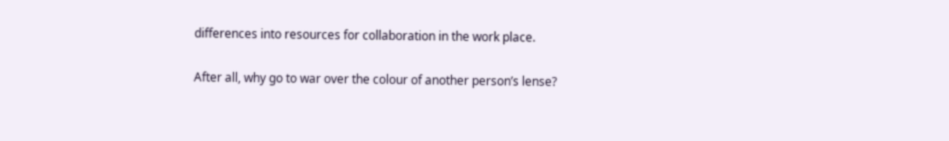differences into resources for collaboration in the work place.

After all, why go to war over the colour of another person’s lense?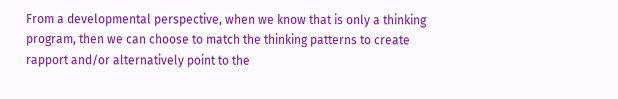From a developmental perspective, when we know that is only a thinking program, then we can choose to match the thinking patterns to create rapport and/or alternatively point to the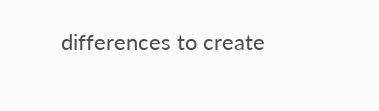differences to create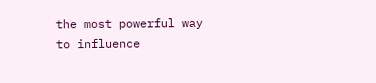the most powerful way to influence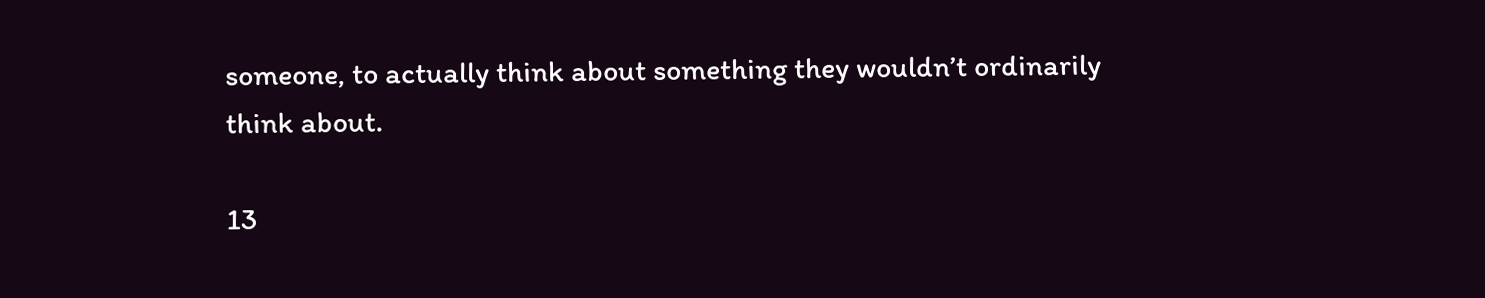someone, to actually think about something they wouldn’t ordinarily think about.

13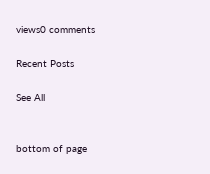views0 comments

Recent Posts

See All


bottom of page